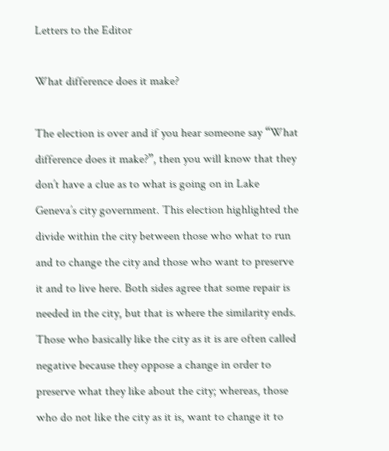Letters to the Editor

What difference does it make?

The election is over and if you hear someone say “What difference does it make?”, then you will know that they don’t have a clue as to what is going on in Lake Geneva’s city government. This election highlighted the divide within the city between those who what to run and to change the city and those who want to preserve it and to live here. Both sides agree that some repair is needed in the city, but that is where the similarity ends. Those who basically like the city as it is are often called negative because they oppose a change in order to preserve what they like about the city; whereas, those who do not like the city as it is, want to change it to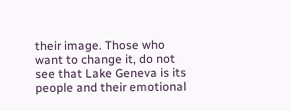their image. Those who want to change it, do not see that Lake Geneva is its people and their emotional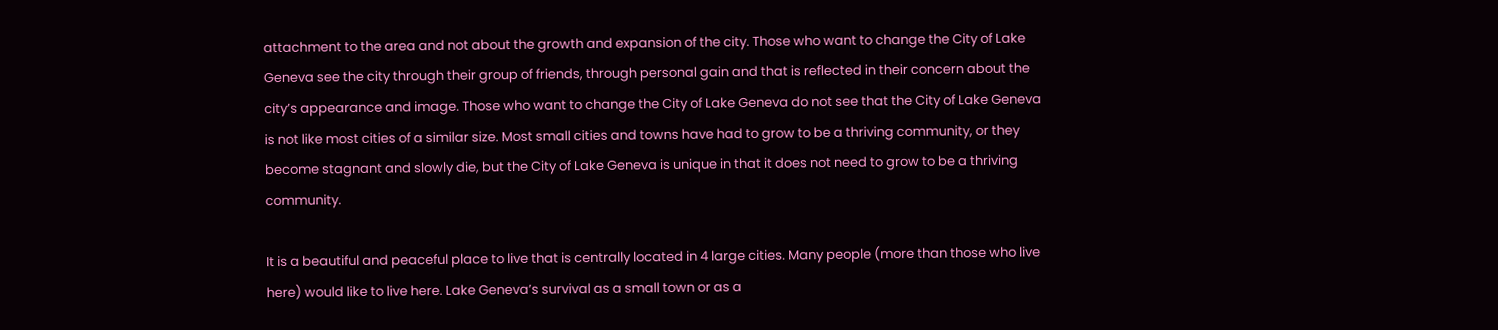attachment to the area and not about the growth and expansion of the city. Those who want to change the City of Lake Geneva see the city through their group of friends, through personal gain and that is reflected in their concern about the city’s appearance and image. Those who want to change the City of Lake Geneva do not see that the City of Lake Geneva is not like most cities of a similar size. Most small cities and towns have had to grow to be a thriving community, or they become stagnant and slowly die, but the City of Lake Geneva is unique in that it does not need to grow to be a thriving community.

It is a beautiful and peaceful place to live that is centrally located in 4 large cities. Many people (more than those who live here) would like to live here. Lake Geneva’s survival as a small town or as a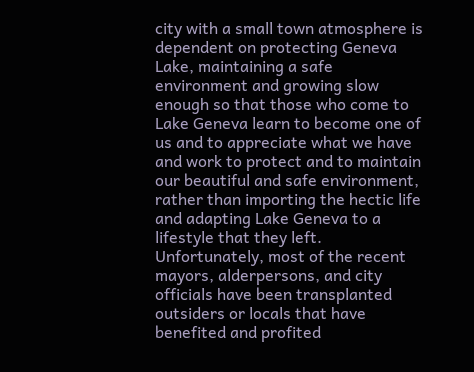city with a small town atmosphere is dependent on protecting Geneva Lake, maintaining a safe environment and growing slow enough so that those who come to Lake Geneva learn to become one of us and to appreciate what we have and work to protect and to maintain our beautiful and safe environment, rather than importing the hectic life and adapting Lake Geneva to a lifestyle that they left. Unfortunately, most of the recent mayors, alderpersons, and city officials have been transplanted outsiders or locals that have benefited and profited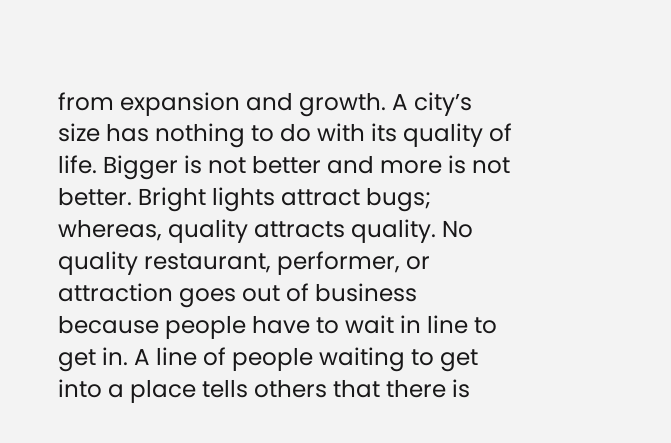from expansion and growth. A city’s size has nothing to do with its quality of life. Bigger is not better and more is not better. Bright lights attract bugs; whereas, quality attracts quality. No quality restaurant, performer, or attraction goes out of business because people have to wait in line to get in. A line of people waiting to get into a place tells others that there is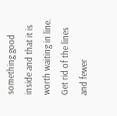something good inside and that it is worth waiting in line. Get rid of the lines and fewer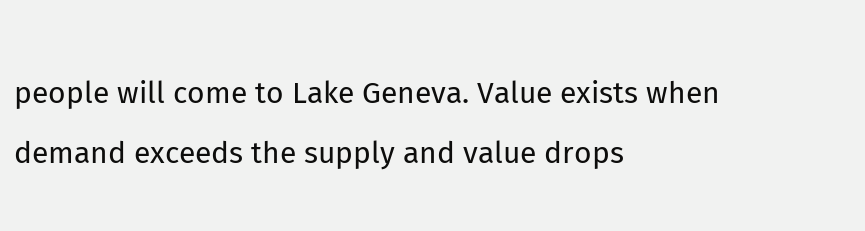people will come to Lake Geneva. Value exists when demand exceeds the supply and value drops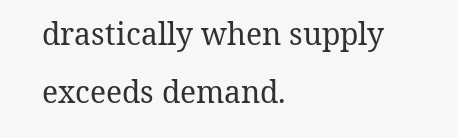drastically when supply exceeds demand.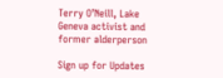Terry O’Neill, Lake Geneva activist and former alderperson

Sign up for Updates